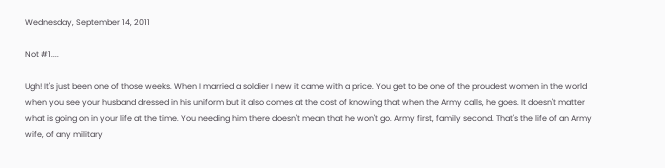Wednesday, September 14, 2011

Not #1....

Ugh! It's just been one of those weeks. When I married a soldier I new it came with a price. You get to be one of the proudest women in the world when you see your husband dressed in his uniform but it also comes at the cost of knowing that when the Army calls, he goes. It doesn't matter what is going on in your life at the time. You needing him there doesn't mean that he won't go. Army first, family second. That's the life of an Army wife, of any military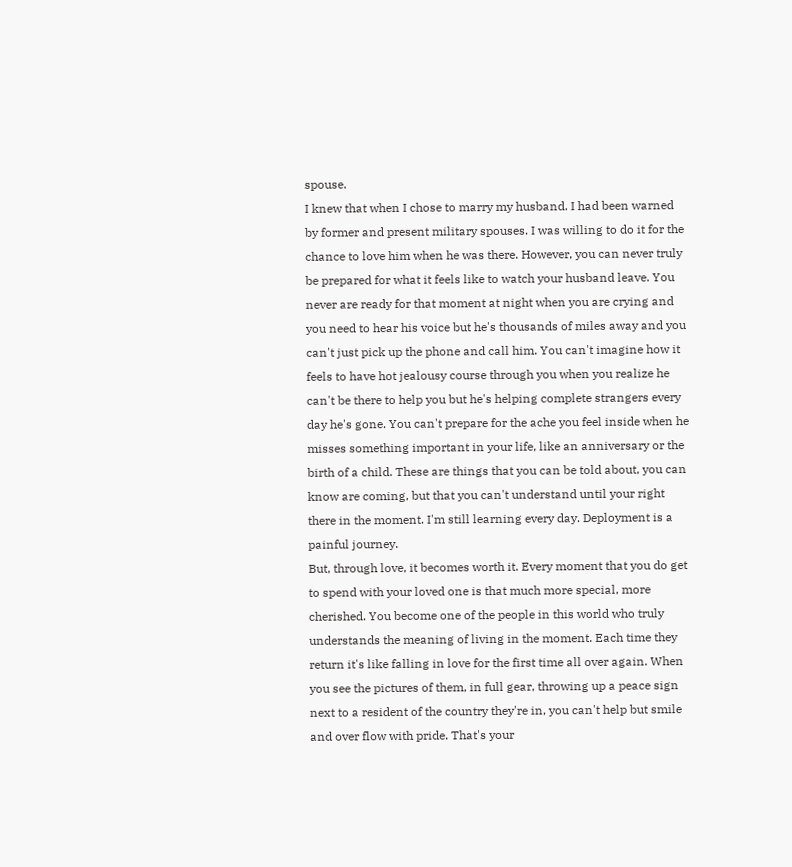spouse.
I knew that when I chose to marry my husband. I had been warned by former and present military spouses. I was willing to do it for the chance to love him when he was there. However, you can never truly be prepared for what it feels like to watch your husband leave. You never are ready for that moment at night when you are crying and you need to hear his voice but he's thousands of miles away and you can't just pick up the phone and call him. You can't imagine how it feels to have hot jealousy course through you when you realize he can't be there to help you but he's helping complete strangers every day he's gone. You can't prepare for the ache you feel inside when he misses something important in your life, like an anniversary or the birth of a child. These are things that you can be told about, you can know are coming, but that you can't understand until your right there in the moment. I'm still learning every day. Deployment is a painful journey.
But, through love, it becomes worth it. Every moment that you do get to spend with your loved one is that much more special, more cherished. You become one of the people in this world who truly understands the meaning of living in the moment. Each time they return it's like falling in love for the first time all over again. When you see the pictures of them, in full gear, throwing up a peace sign next to a resident of the country they're in, you can't help but smile and over flow with pride. That's your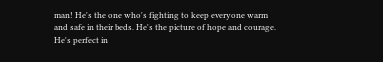man! He's the one who's fighting to keep everyone warm and safe in their beds. He's the picture of hope and courage. He's perfect in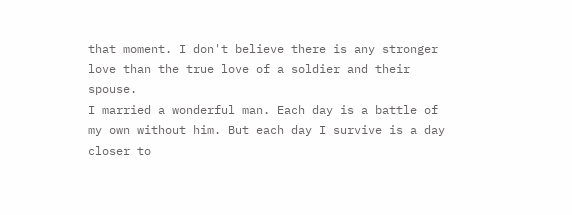that moment. I don't believe there is any stronger love than the true love of a soldier and their spouse.
I married a wonderful man. Each day is a battle of my own without him. But each day I survive is a day closer to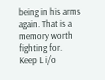being in his arms again. That is a memory worth fighting for.
Keep L i/o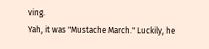ving.
Yah, it was "Mustache March." Luckily, he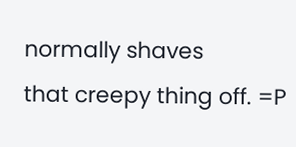normally shaves
that creepy thing off. =P